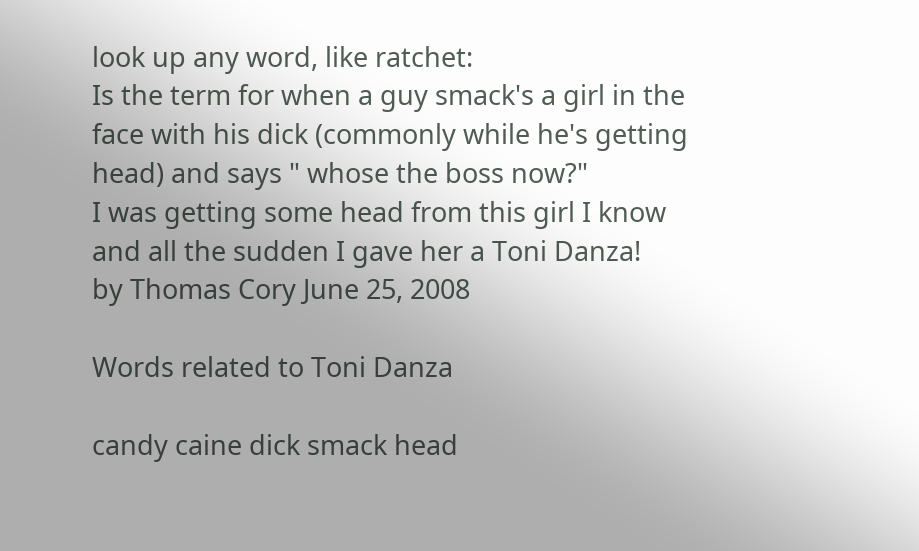look up any word, like ratchet:
Is the term for when a guy smack's a girl in the face with his dick (commonly while he's getting head) and says " whose the boss now?"
I was getting some head from this girl I know and all the sudden I gave her a Toni Danza!
by Thomas Cory June 25, 2008

Words related to Toni Danza

candy caine dick smack head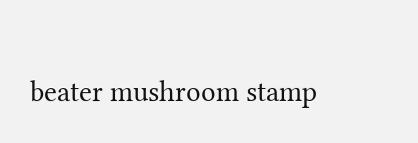beater mushroom stamp